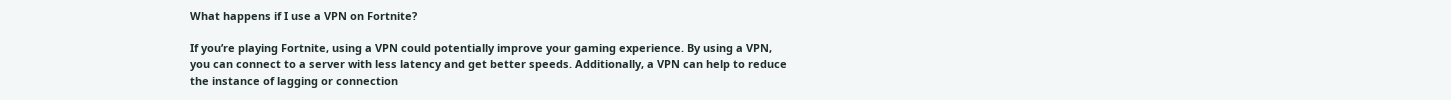What happens if I use a VPN on Fortnite?

If you’re playing Fortnite, using a VPN could potentially improve your gaming experience. By using a VPN, you can connect to a server with less latency and get better speeds. Additionally, a VPN can help to reduce the instance of lagging or connection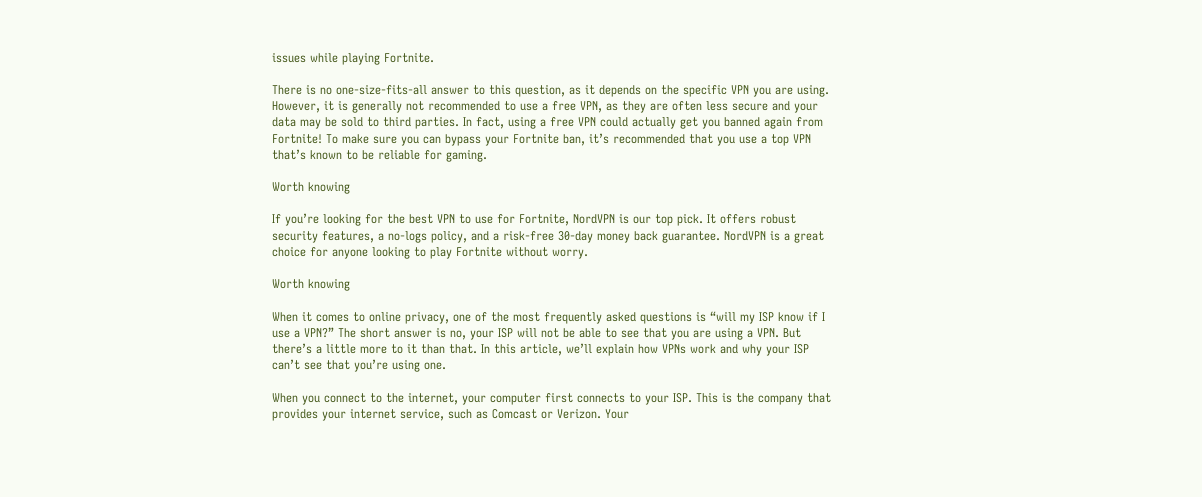issues while playing Fortnite.

There is no one-size-fits-all answer to this question, as it depends on the specific VPN you are using. However, it is generally not recommended to use a free VPN, as they are often less secure and your data may be sold to third parties. In fact, using a free VPN could actually get you banned again from Fortnite! To make sure you can bypass your Fortnite ban, it’s recommended that you use a top VPN that’s known to be reliable for gaming.

Worth knowing

If you’re looking for the best VPN to use for Fortnite, NordVPN is our top pick. It offers robust security features, a no-logs policy, and a risk-free 30-day money back guarantee. NordVPN is a great choice for anyone looking to play Fortnite without worry.

Worth knowing

When it comes to online privacy, one of the most frequently asked questions is “will my ISP know if I use a VPN?” The short answer is no, your ISP will not be able to see that you are using a VPN. But there’s a little more to it than that. In this article, we’ll explain how VPNs work and why your ISP can’t see that you’re using one.

When you connect to the internet, your computer first connects to your ISP. This is the company that provides your internet service, such as Comcast or Verizon. Your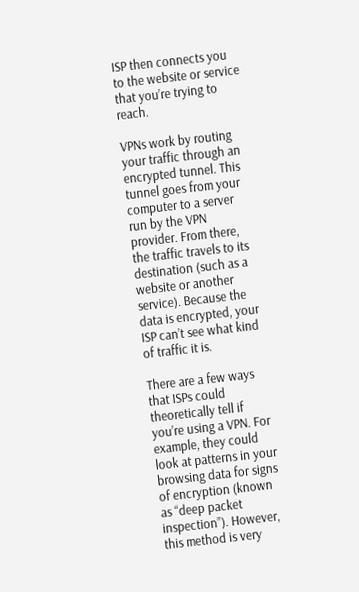ISP then connects you to the website or service that you’re trying to reach.

VPNs work by routing your traffic through an encrypted tunnel. This tunnel goes from your computer to a server run by the VPN provider. From there, the traffic travels to its destination (such as a website or another service). Because the data is encrypted, your ISP can’t see what kind of traffic it is.

There are a few ways that ISPs could theoretically tell if you’re using a VPN. For example, they could look at patterns in your browsing data for signs of encryption (known as “deep packet inspection”). However, this method is very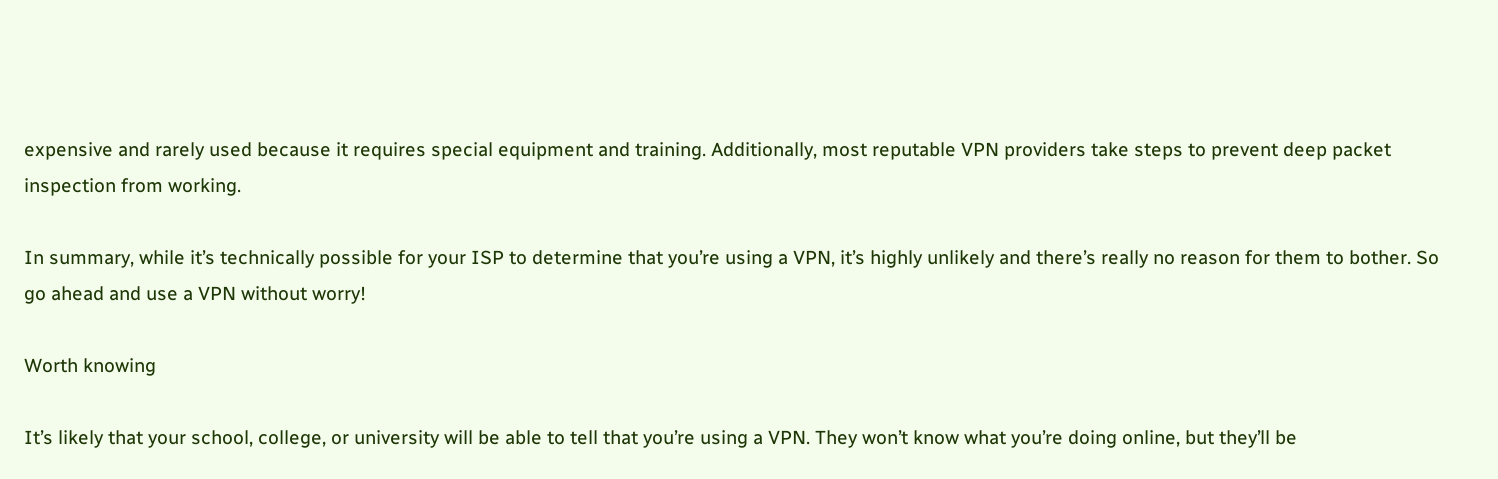expensive and rarely used because it requires special equipment and training. Additionally, most reputable VPN providers take steps to prevent deep packet inspection from working.

In summary, while it’s technically possible for your ISP to determine that you’re using a VPN, it’s highly unlikely and there’s really no reason for them to bother. So go ahead and use a VPN without worry!

Worth knowing

It’s likely that your school, college, or university will be able to tell that you’re using a VPN. They won’t know what you’re doing online, but they’ll be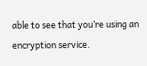able to see that you’re using an encryption service.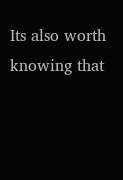Its also worth knowing that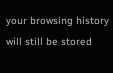your browsing history will still be stored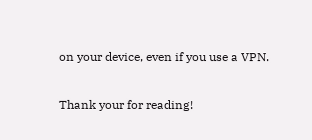on your device, even if you use a VPN.

Thank your for reading!